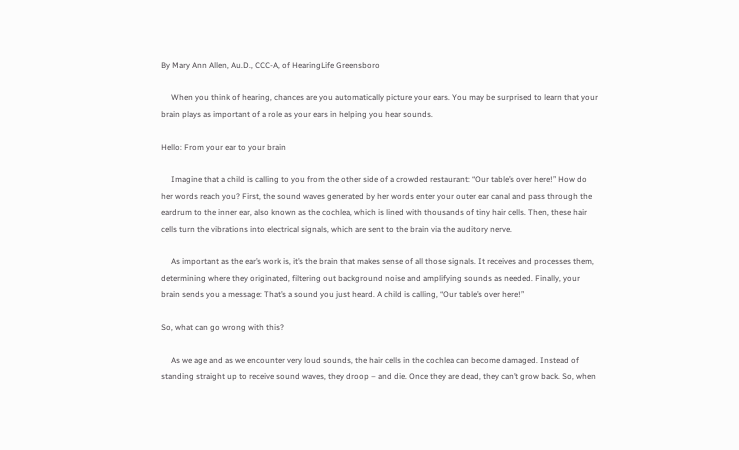By Mary Ann Allen, Au.D., CCC-A, of HearingLife Greensboro

     When you think of hearing, chances are you automatically picture your ears. You may be surprised to learn that your brain plays as important of a role as your ears in helping you hear sounds.

Hello: From your ear to your brain

     Imagine that a child is calling to you from the other side of a crowded restaurant: “Our table’s over here!” How do her words reach you? First, the sound waves generated by her words enter your outer ear canal and pass through the eardrum to the inner ear, also known as the cochlea, which is lined with thousands of tiny hair cells. Then, these hair cells turn the vibrations into electrical signals, which are sent to the brain via the auditory nerve.

     As important as the ear’s work is, it’s the brain that makes sense of all those signals. It receives and processes them, determining where they originated, filtering out background noise and amplifying sounds as needed. Finally, your brain sends you a message: That’s a sound you just heard. A child is calling, “Our table’s over here!”

So, what can go wrong with this?

     As we age and as we encounter very loud sounds, the hair cells in the cochlea can become damaged. Instead of standing straight up to receive sound waves, they droop – and die. Once they are dead, they can’t grow back. So, when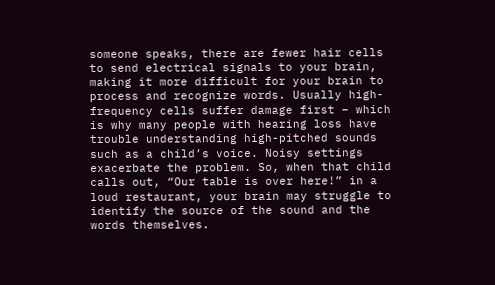someone speaks, there are fewer hair cells to send electrical signals to your brain, making it more difficult for your brain to process and recognize words. Usually high-frequency cells suffer damage first – which is why many people with hearing loss have trouble understanding high-pitched sounds such as a child’s voice. Noisy settings exacerbate the problem. So, when that child calls out, “Our table is over here!” in a loud restaurant, your brain may struggle to identify the source of the sound and the words themselves.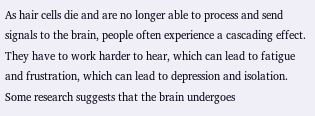As hair cells die and are no longer able to process and send signals to the brain, people often experience a cascading effect. They have to work harder to hear, which can lead to fatigue and frustration, which can lead to depression and isolation. Some research suggests that the brain undergoes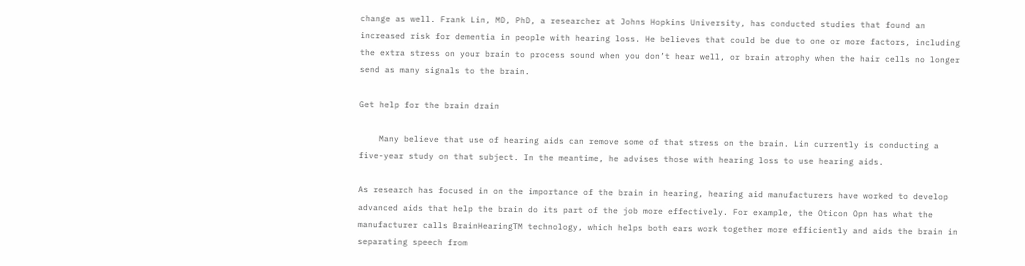change as well. Frank Lin, MD, PhD, a researcher at Johns Hopkins University, has conducted studies that found an increased risk for dementia in people with hearing loss. He believes that could be due to one or more factors, including the extra stress on your brain to process sound when you don’t hear well, or brain atrophy when the hair cells no longer send as many signals to the brain.

Get help for the brain drain

    Many believe that use of hearing aids can remove some of that stress on the brain. Lin currently is conducting a five-year study on that subject. In the meantime, he advises those with hearing loss to use hearing aids.

As research has focused in on the importance of the brain in hearing, hearing aid manufacturers have worked to develop advanced aids that help the brain do its part of the job more effectively. For example, the Oticon Opn has what the manufacturer calls BrainHearingTM technology, which helps both ears work together more efficiently and aids the brain in separating speech from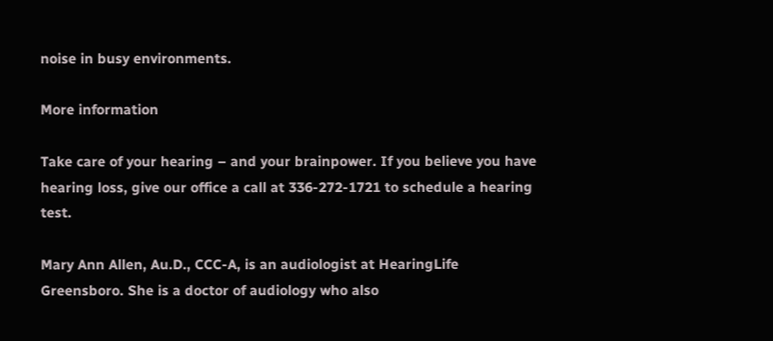noise in busy environments.

More information

Take care of your hearing – and your brainpower. If you believe you have hearing loss, give our office a call at 336-272-1721 to schedule a hearing test.

Mary Ann Allen, Au.D., CCC-A, is an audiologist at HearingLife Greensboro. She is a doctor of audiology who also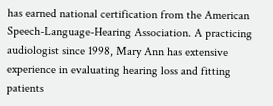has earned national certification from the American Speech-Language-Hearing Association. A practicing audiologist since 1998, Mary Ann has extensive experience in evaluating hearing loss and fitting patients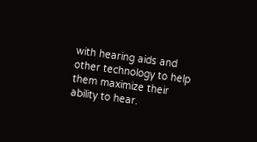with hearing aids and other technology to help them maximize their ability to hear.